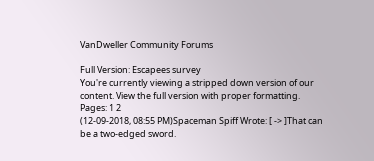VanDweller Community Forums

Full Version: Escapees survey
You're currently viewing a stripped down version of our content. View the full version with proper formatting.
Pages: 1 2
(12-09-2018, 08:55 PM)Spaceman Spiff Wrote: [ -> ]That can be a two-edged sword.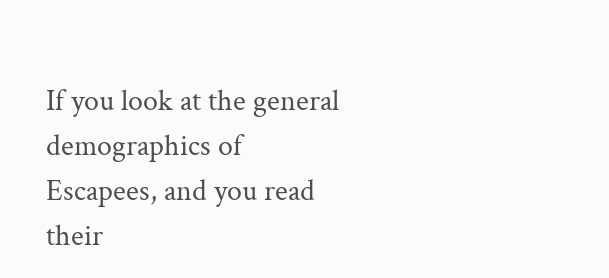If you look at the general demographics of Escapees, and you read their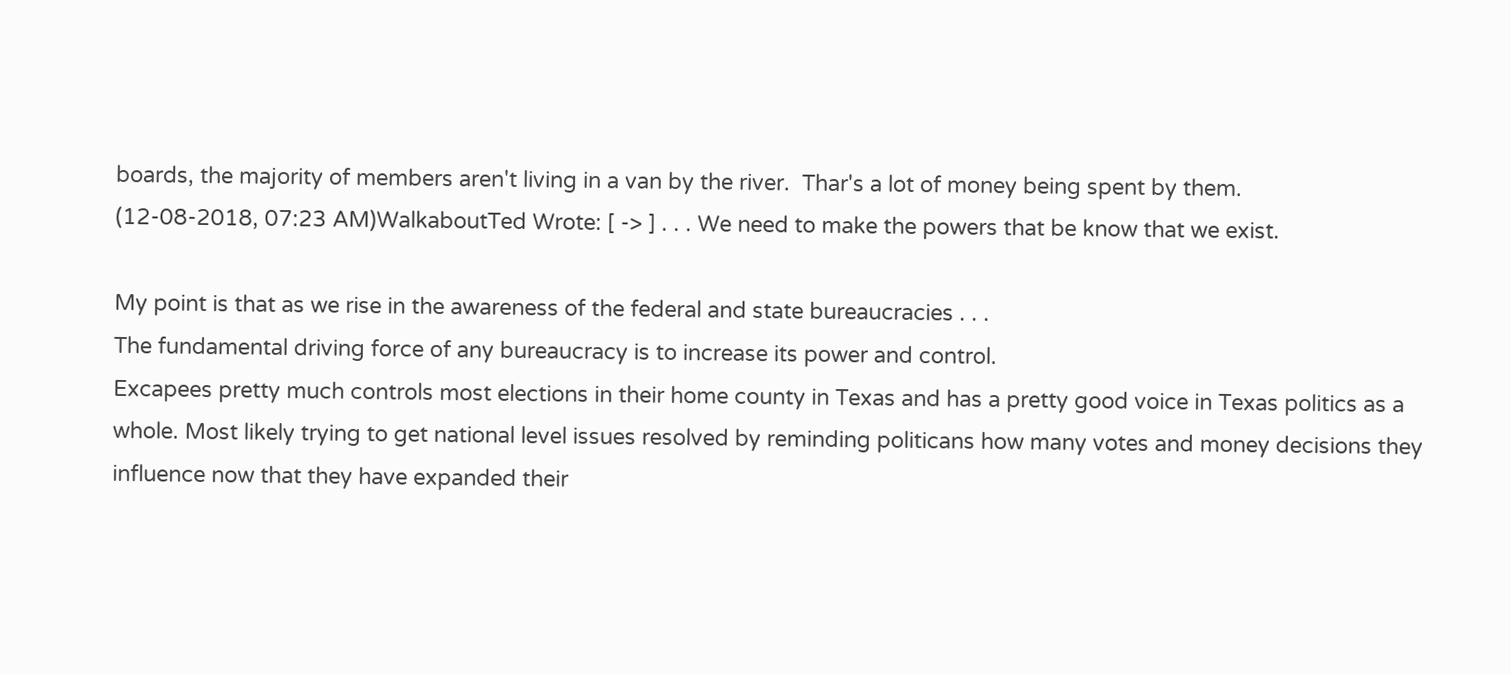boards, the majority of members aren't living in a van by the river.  Thar's a lot of money being spent by them.
(12-08-2018, 07:23 AM)WalkaboutTed Wrote: [ -> ] . . . We need to make the powers that be know that we exist.

My point is that as we rise in the awareness of the federal and state bureaucracies . . .
The fundamental driving force of any bureaucracy is to increase its power and control.
Excapees pretty much controls most elections in their home county in Texas and has a pretty good voice in Texas politics as a whole. Most likely trying to get national level issues resolved by reminding politicans how many votes and money decisions they influence now that they have expanded their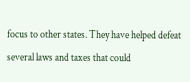focus to other states. They have helped defeat several laws and taxes that could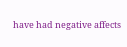have had negative affects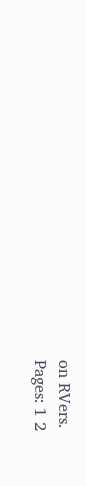on RVers.
Pages: 1 2